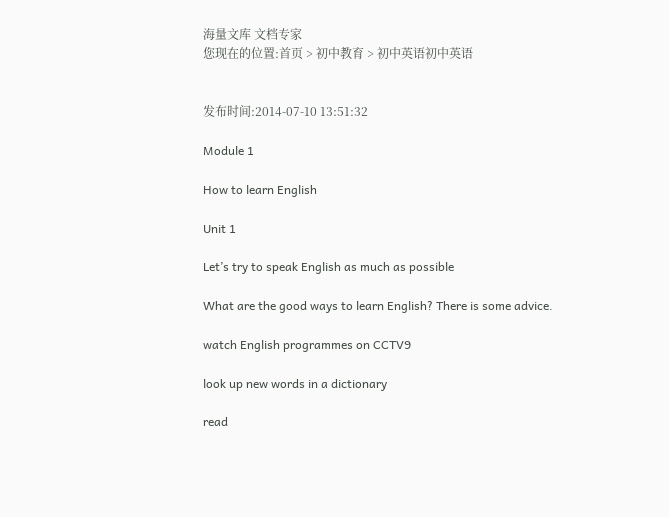海量文库 文档专家
您现在的位置:首页 > 初中教育 > 初中英语初中英语


发布时间:2014-07-10 13:51:32

Module 1

How to learn English

Unit 1

Let’s try to speak English as much as possible

What are the good ways to learn English? There is some advice.

watch English programmes on CCTV9

look up new words in a dictionary

read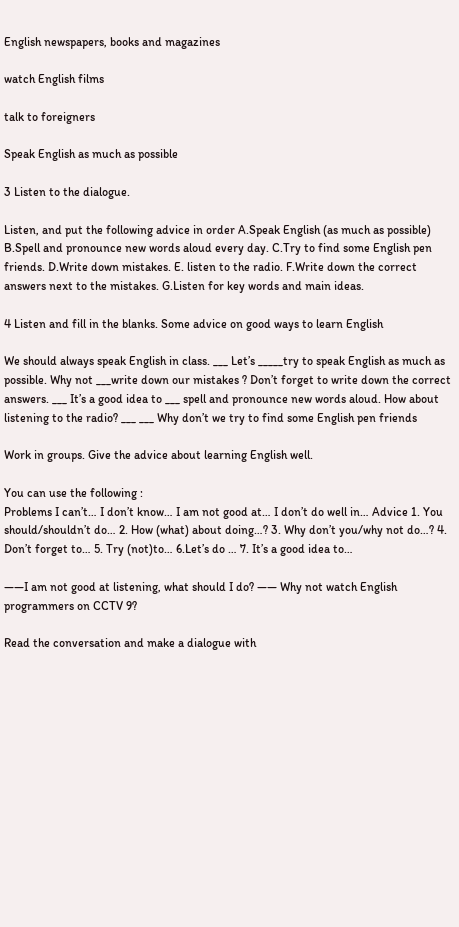English newspapers, books and magazines

watch English films

talk to foreigners

Speak English as much as possible

3 Listen to the dialogue.

Listen, and put the following advice in order A.Speak English (as much as possible) B.Spell and pronounce new words aloud every day. C.Try to find some English pen friends. D.Write down mistakes. E. listen to the radio. F.Write down the correct answers next to the mistakes. G.Listen for key words and main ideas.

4 Listen and fill in the blanks. Some advice on good ways to learn English

We should always speak English in class. ___ Let’s _____try to speak English as much as possible. Why not ___write down our mistakes ? Don’t forget to write down the correct answers. ___ It’s a good idea to ___ spell and pronounce new words aloud. How about listening to the radio? ___ ___ Why don’t we try to find some English pen friends

Work in groups. Give the advice about learning English well.

You can use the following :
Problems I can’t… I don’t know… I am not good at… I don’t do well in… Advice 1. You should/shouldn’t do… 2. How (what) about doing…? 3. Why don’t you/why not do…? 4. Don’t forget to… 5. Try (not)to… 6.Let’s do … 7. It’s a good idea to…

——I am not good at listening, what should I do? —— Why not watch English programmers on CCTV 9?

Read the conversation and make a dialogue with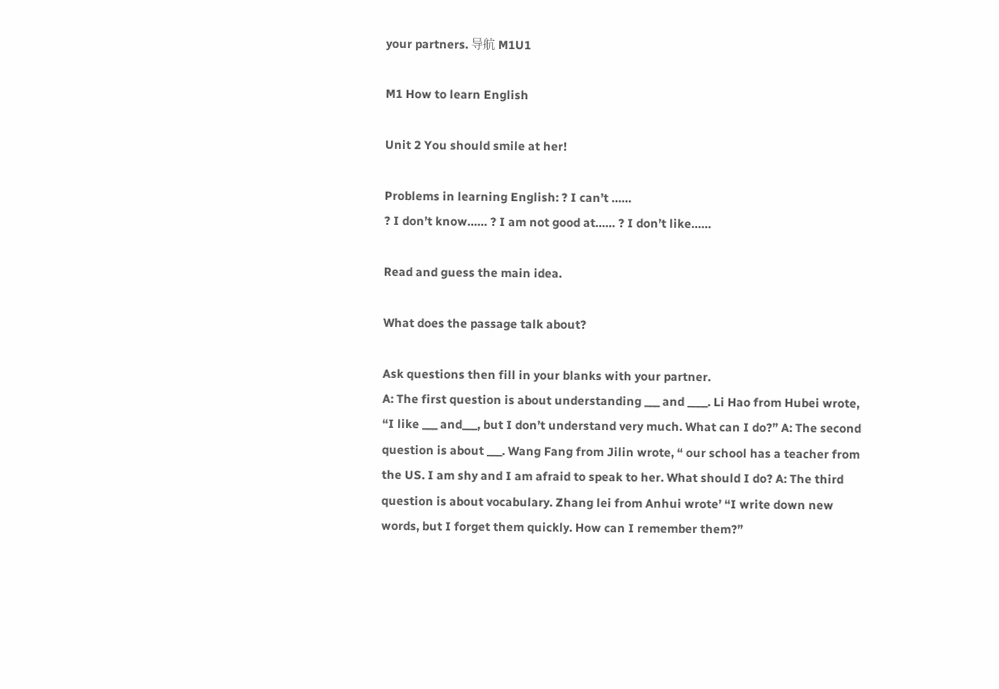your partners. 导航 M1U1

M1 How to learn English

Unit 2 You should smile at her!

Problems in learning English: ? I can’t ……
? I don’t know…… ? I am not good at…… ? I don’t like……

Read and guess the main idea.

What does the passage talk about?

Ask questions then fill in your blanks with your partner.
A: The first question is about understanding ___ and ____. Li Hao from Hubei wrote, “I like ___ and___, but I don’t understand very much. What can I do?” A: The second question is about ___. Wang Fang from Jilin wrote, “ our school has a teacher from the US. I am shy and I am afraid to speak to her. What should I do? A: The third question is about vocabulary. Zhang lei from Anhui wrote’ “I write down new words, but I forget them quickly. How can I remember them?”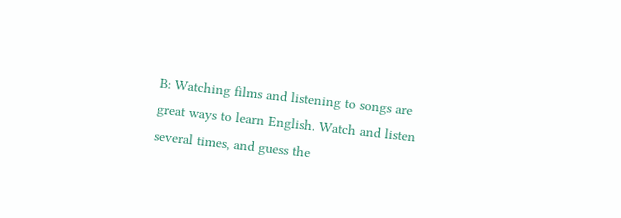B: Watching films and listening to songs are great ways to learn English. Watch and listen several times, and guess the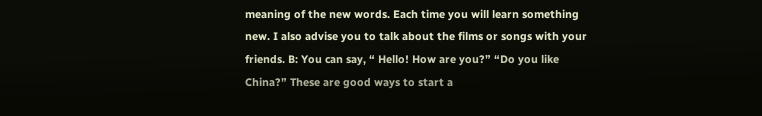meaning of the new words. Each time you will learn something new. I also advise you to talk about the films or songs with your friends. B: You can say, “ Hello! How are you?” “Do you like China?” These are good ways to start a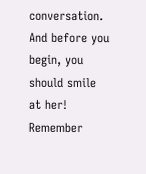conversation. And before you begin, you should smile at her! Remember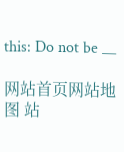this: Do not be __

网站首页网站地图 站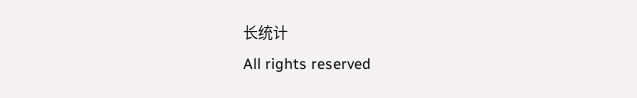长统计
All rights reserved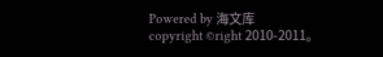Powered by 海文库
copyright ©right 2010-2011。